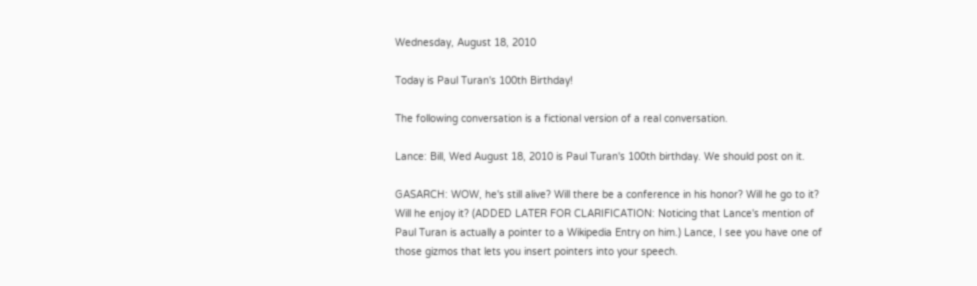Wednesday, August 18, 2010

Today is Paul Turan's 100th Birthday!

The following conversation is a fictional version of a real conversation.

Lance: Bill, Wed August 18, 2010 is Paul Turan's 100th birthday. We should post on it.

GASARCH: WOW, he's still alive? Will there be a conference in his honor? Will he go to it? Will he enjoy it? (ADDED LATER FOR CLARIFICATION: Noticing that Lance's mention of Paul Turan is actually a pointer to a Wikipedia Entry on him.) Lance, I see you have one of those gizmos that lets you insert pointers into your speech.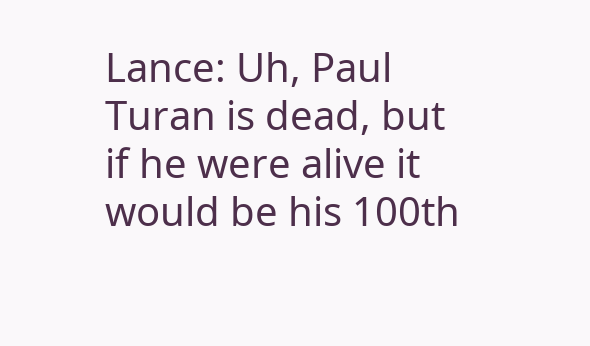Lance: Uh, Paul Turan is dead, but if he were alive it would be his 100th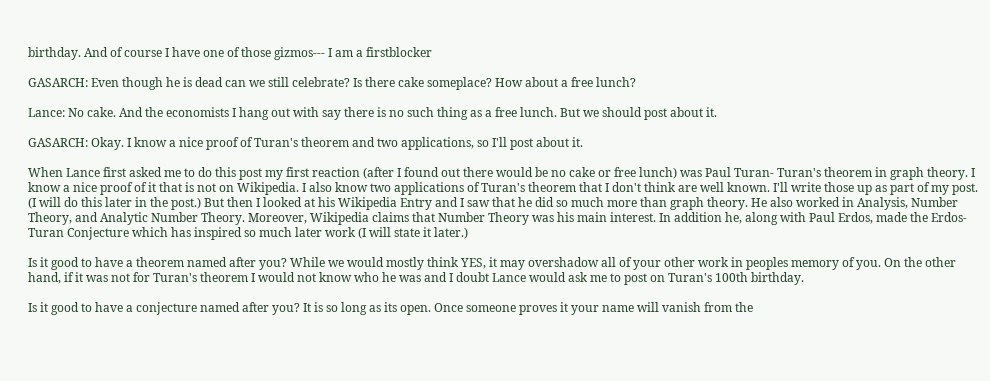birthday. And of course I have one of those gizmos--- I am a firstblocker

GASARCH: Even though he is dead can we still celebrate? Is there cake someplace? How about a free lunch?

Lance: No cake. And the economists I hang out with say there is no such thing as a free lunch. But we should post about it.

GASARCH: Okay. I know a nice proof of Turan's theorem and two applications, so I'll post about it.

When Lance first asked me to do this post my first reaction (after I found out there would be no cake or free lunch) was Paul Turan- Turan's theorem in graph theory. I know a nice proof of it that is not on Wikipedia. I also know two applications of Turan's theorem that I don't think are well known. I'll write those up as part of my post. (I will do this later in the post.) But then I looked at his Wikipedia Entry and I saw that he did so much more than graph theory. He also worked in Analysis, Number Theory, and Analytic Number Theory. Moreover, Wikipedia claims that Number Theory was his main interest. In addition he, along with Paul Erdos, made the Erdos-Turan Conjecture which has inspired so much later work (I will state it later.)

Is it good to have a theorem named after you? While we would mostly think YES, it may overshadow all of your other work in peoples memory of you. On the other hand, if it was not for Turan's theorem I would not know who he was and I doubt Lance would ask me to post on Turan's 100th birthday.

Is it good to have a conjecture named after you? It is so long as its open. Once someone proves it your name will vanish from the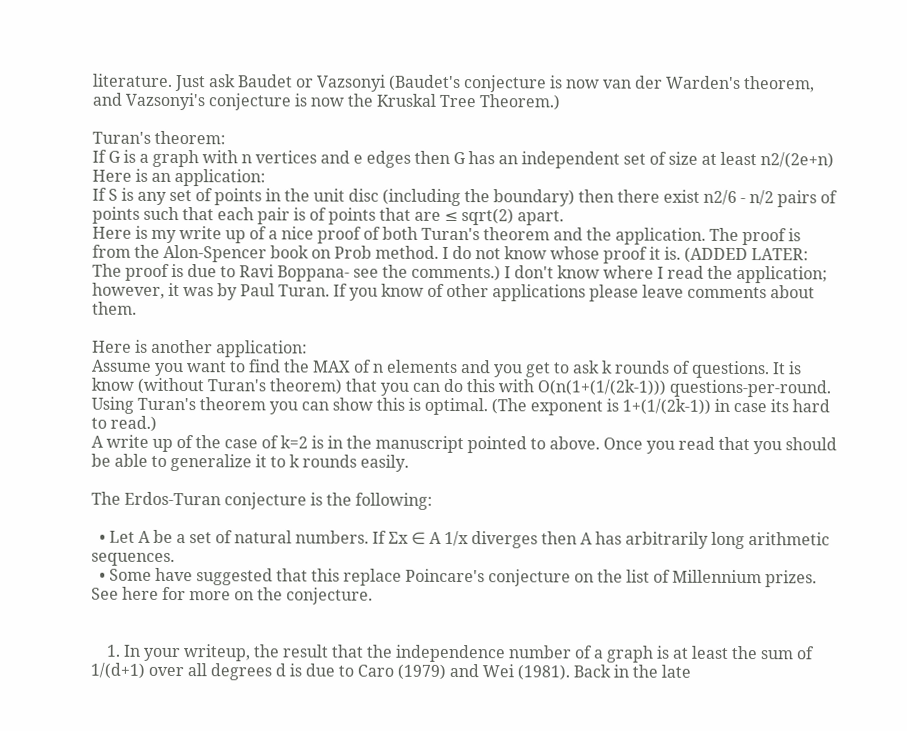literature. Just ask Baudet or Vazsonyi (Baudet's conjecture is now van der Warden's theorem, and Vazsonyi's conjecture is now the Kruskal Tree Theorem.)

Turan's theorem:
If G is a graph with n vertices and e edges then G has an independent set of size at least n2/(2e+n)
Here is an application:
If S is any set of points in the unit disc (including the boundary) then there exist n2/6 - n/2 pairs of points such that each pair is of points that are ≤ sqrt(2) apart.
Here is my write up of a nice proof of both Turan's theorem and the application. The proof is from the Alon-Spencer book on Prob method. I do not know whose proof it is. (ADDED LATER: The proof is due to Ravi Boppana- see the comments.) I don't know where I read the application; however, it was by Paul Turan. If you know of other applications please leave comments about them.

Here is another application:
Assume you want to find the MAX of n elements and you get to ask k rounds of questions. It is know (without Turan's theorem) that you can do this with O(n(1+(1/(2k-1))) questions-per-round. Using Turan's theorem you can show this is optimal. (The exponent is 1+(1/(2k-1)) in case its hard to read.)
A write up of the case of k=2 is in the manuscript pointed to above. Once you read that you should be able to generalize it to k rounds easily.

The Erdos-Turan conjecture is the following:

  • Let A be a set of natural numbers. If Σx ∈ A 1/x diverges then A has arbitrarily long arithmetic sequences.
  • Some have suggested that this replace Poincare's conjecture on the list of Millennium prizes. See here for more on the conjecture.


    1. In your writeup, the result that the independence number of a graph is at least the sum of 1/(d+1) over all degrees d is due to Caro (1979) and Wei (1981). Back in the late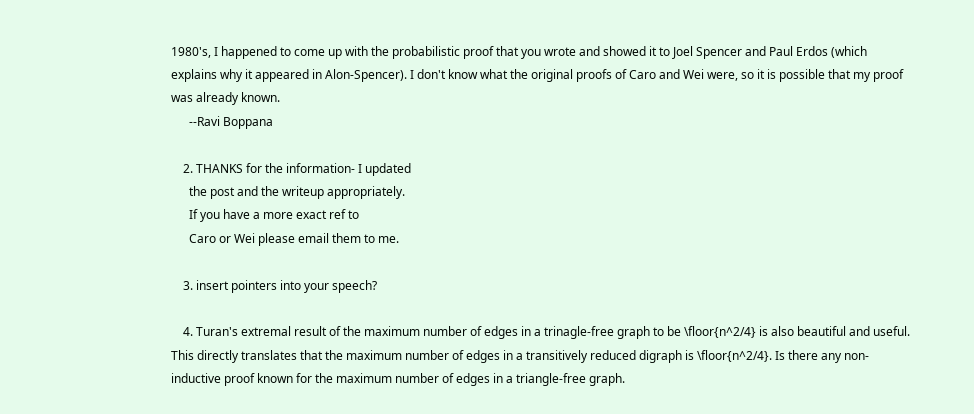1980's, I happened to come up with the probabilistic proof that you wrote and showed it to Joel Spencer and Paul Erdos (which explains why it appeared in Alon-Spencer). I don't know what the original proofs of Caro and Wei were, so it is possible that my proof was already known.
      --Ravi Boppana

    2. THANKS for the information- I updated
      the post and the writeup appropriately.
      If you have a more exact ref to
      Caro or Wei please email them to me.

    3. insert pointers into your speech?

    4. Turan's extremal result of the maximum number of edges in a trinagle-free graph to be \floor{n^2/4} is also beautiful and useful. This directly translates that the maximum number of edges in a transitively reduced digraph is \floor{n^2/4}. Is there any non-inductive proof known for the maximum number of edges in a triangle-free graph.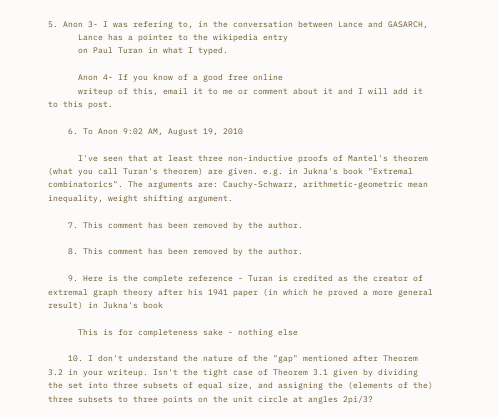5. Anon 3- I was refering to, in the conversation between Lance and GASARCH,
      Lance has a pointer to the wikipedia entry
      on Paul Turan in what I typed.

      Anon 4- If you know of a good free online
      writeup of this, email it to me or comment about it and I will add it to this post.

    6. To Anon 9:02 AM, August 19, 2010

      I've seen that at least three non-inductive proofs of Mantel's theorem (what you call Turan's theorem) are given. e.g. in Jukna's book "Extremal combinatorics". The arguments are: Cauchy-Schwarz, arithmetic-geometric mean inequality, weight shifting argument.

    7. This comment has been removed by the author.

    8. This comment has been removed by the author.

    9. Here is the complete reference - Turan is credited as the creator of extremal graph theory after his 1941 paper (in which he proved a more general result) in Jukna's book

      This is for completeness sake - nothing else

    10. I don't understand the nature of the "gap" mentioned after Theorem 3.2 in your writeup. Isn't the tight case of Theorem 3.1 given by dividing the set into three subsets of equal size, and assigning the (elements of the) three subsets to three points on the unit circle at angles 2pi/3?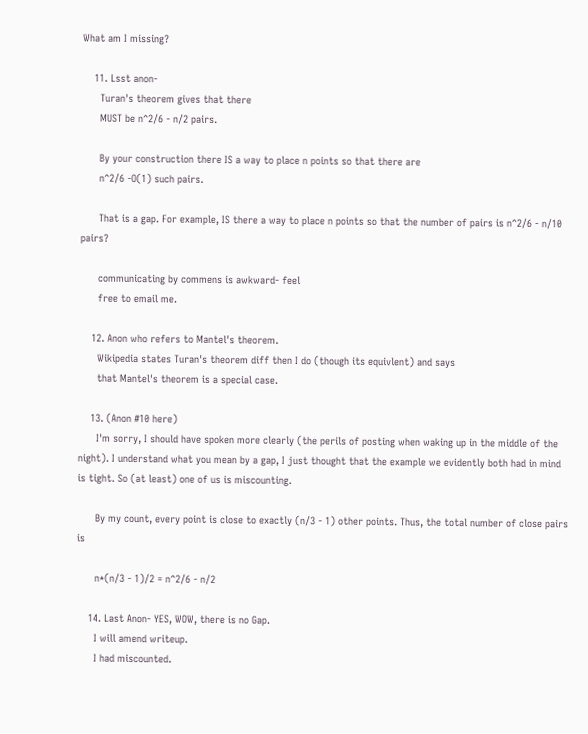What am I missing?

    11. Lsst anon-
      Turan's theorem gives that there
      MUST be n^2/6 - n/2 pairs.

      By your construction there IS a way to place n points so that there are
      n^2/6 -O(1) such pairs.

      That is a gap. For example, IS there a way to place n points so that the number of pairs is n^2/6 - n/10 pairs?

      communicating by commens is awkward- feel
      free to email me.

    12. Anon who refers to Mantel's theorem.
      Wikipedia states Turan's theorem diff then I do (though its equivlent) and says
      that Mantel's theorem is a special case.

    13. (Anon #10 here)
      I'm sorry, I should have spoken more clearly (the perils of posting when waking up in the middle of the night). I understand what you mean by a gap, I just thought that the example we evidently both had in mind is tight. So (at least) one of us is miscounting.

      By my count, every point is close to exactly (n/3 - 1) other points. Thus, the total number of close pairs is

      n*(n/3 - 1)/2 = n^2/6 - n/2

    14. Last Anon- YES, WOW, there is no Gap.
      I will amend writeup.
      I had miscounted.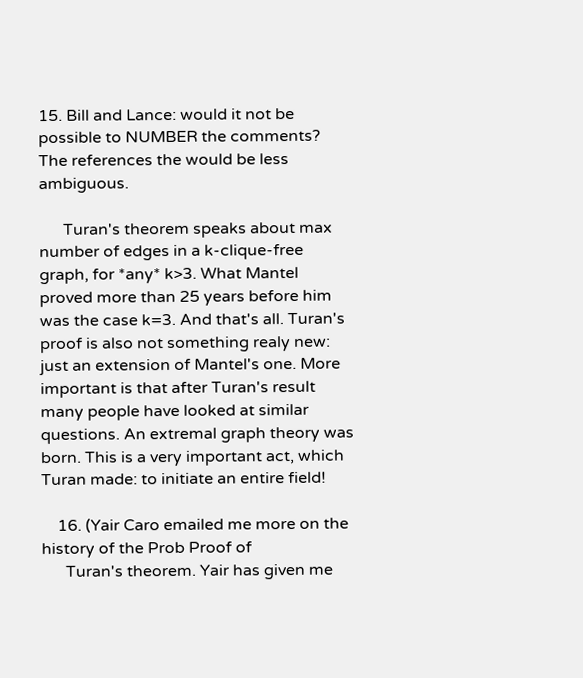15. Bill and Lance: would it not be possible to NUMBER the comments? The references the would be less ambiguous.

      Turan's theorem speaks about max number of edges in a k-clique-free graph, for *any* k>3. What Mantel proved more than 25 years before him was the case k=3. And that's all. Turan's proof is also not something realy new: just an extension of Mantel's one. More important is that after Turan's result many people have looked at similar questions. An extremal graph theory was born. This is a very important act, which Turan made: to initiate an entire field!

    16. (Yair Caro emailed me more on the history of the Prob Proof of
      Turan's theorem. Yair has given me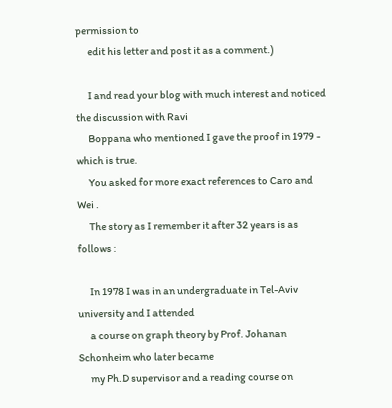permission to
      edit his letter and post it as a comment.)

      I and read your blog with much interest and noticed the discussion with Ravi
      Boppana who mentioned I gave the proof in 1979 - which is true.
      You asked for more exact references to Caro and Wei .
      The story as I remember it after 32 years is as follows :

      In 1978 I was in an undergraduate in Tel-Aviv university and I attended
      a course on graph theory by Prof. Johanan Schonheim who later became
      my Ph.D supervisor and a reading course on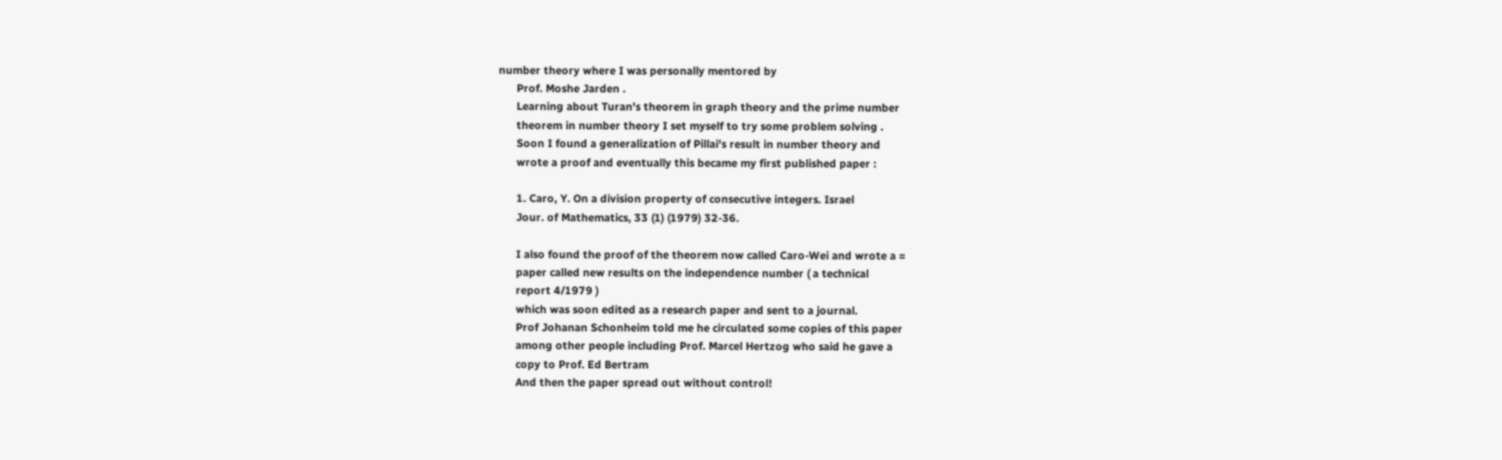number theory where I was personally mentored by
      Prof. Moshe Jarden .
      Learning about Turan's theorem in graph theory and the prime number
      theorem in number theory I set myself to try some problem solving .
      Soon I found a generalization of Pillai's result in number theory and
      wrote a proof and eventually this became my first published paper :

      1. Caro, Y. On a division property of consecutive integers. Israel
      Jour. of Mathematics, 33 (1) (1979) 32-36.

      I also found the proof of the theorem now called Caro-Wei and wrote a =
      paper called new results on the independence number ( a technical
      report 4/1979 )
      which was soon edited as a research paper and sent to a journal.
      Prof Johanan Schonheim told me he circulated some copies of this paper
      among other people including Prof. Marcel Hertzog who said he gave a
      copy to Prof. Ed Bertram
      And then the paper spread out without control!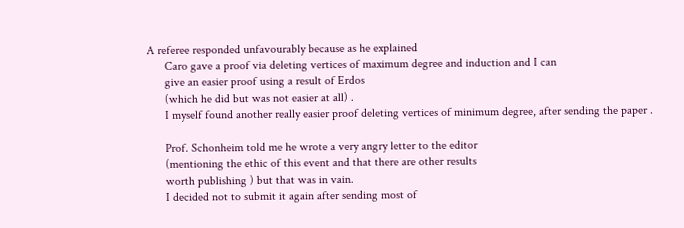A referee responded unfavourably because as he explained
      Caro gave a proof via deleting vertices of maximum degree and induction and I can
      give an easier proof using a result of Erdos
      (which he did but was not easier at all) .
      I myself found another really easier proof deleting vertices of minimum degree, after sending the paper .

      Prof. Schonheim told me he wrote a very angry letter to the editor
      (mentioning the ethic of this event and that there are other results
      worth publishing ) but that was in vain.
      I decided not to submit it again after sending most of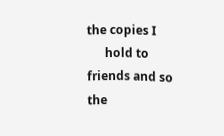the copies I
      hold to friends and so the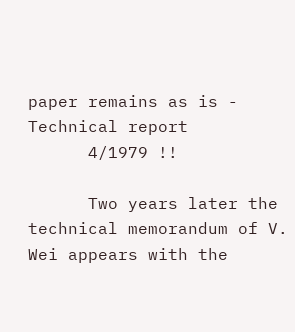paper remains as is - Technical report
      4/1979 !!

      Two years later the technical memorandum of V. Wei appears with the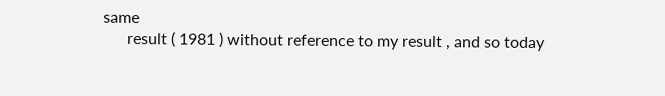same
      result ( 1981 ) without reference to my result , and so today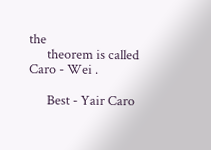the
      theorem is called Caro - Wei .

      Best - Yair Caro